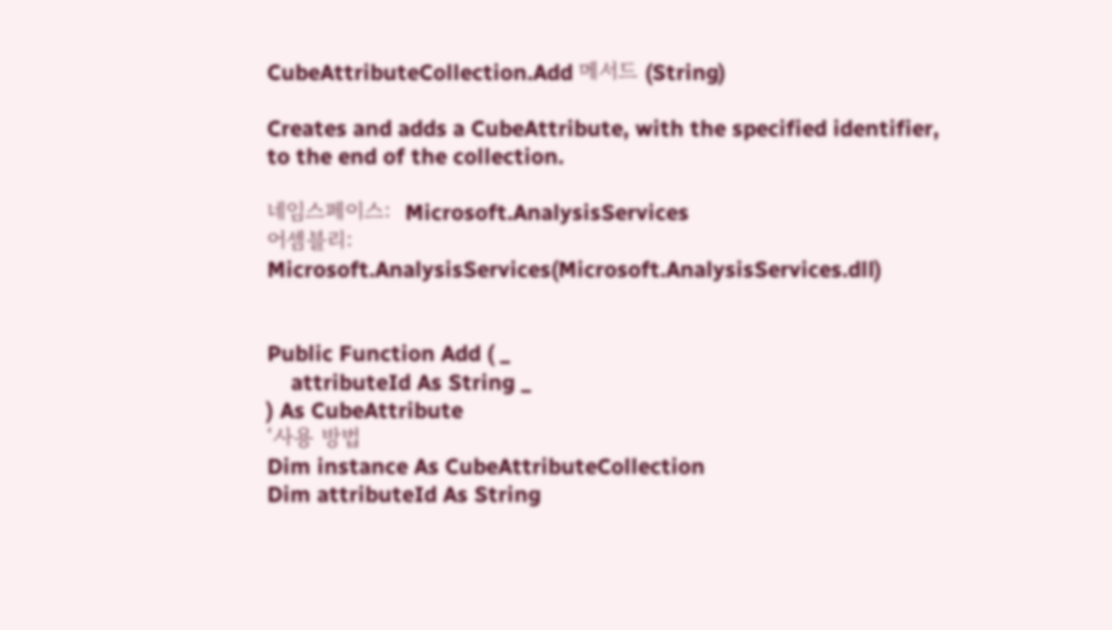CubeAttributeCollection.Add 메서드 (String)

Creates and adds a CubeAttribute, with the specified identifier, to the end of the collection.

네임스페이스:  Microsoft.AnalysisServices
어셈블리:  Microsoft.AnalysisServices(Microsoft.AnalysisServices.dll)


Public Function Add ( _
    attributeId As String _
) As CubeAttribute
‘사용 방법
Dim instance As CubeAttributeCollection
Dim attributeId As String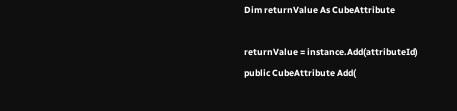Dim returnValue As CubeAttribute

returnValue = instance.Add(attributeId)
public CubeAttribute Add(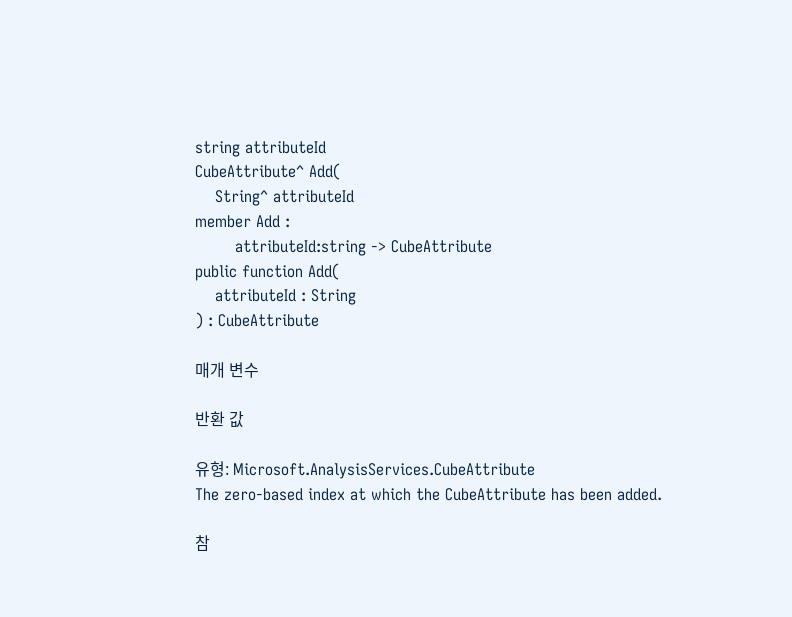string attributeId
CubeAttribute^ Add(
    String^ attributeId
member Add :
        attributeId:string -> CubeAttribute
public function Add(
    attributeId : String
) : CubeAttribute

매개 변수

반환 값

유형: Microsoft.AnalysisServices.CubeAttribute
The zero-based index at which the CubeAttribute has been added.

참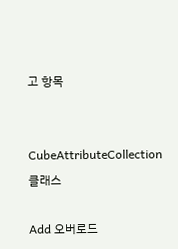고 항목


CubeAttributeCollection 클래스

Add 오버로드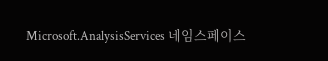Microsoft.AnalysisServices 네임스페이스